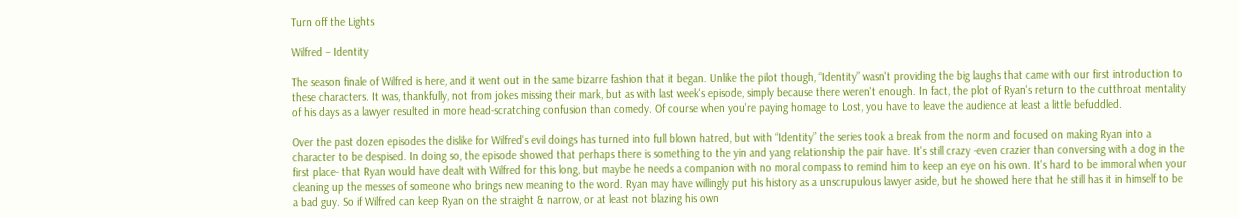Turn off the Lights

Wilfred – Identity

The season finale of Wilfred is here, and it went out in the same bizarre fashion that it began. Unlike the pilot though, “Identity” wasn't providing the big laughs that came with our first introduction to these characters. It was, thankfully, not from jokes missing their mark, but as with last week's episode, simply because there weren't enough. In fact, the plot of Ryan's return to the cutthroat mentality of his days as a lawyer resulted in more head-scratching confusion than comedy. Of course when you're paying homage to Lost, you have to leave the audience at least a little befuddled.

Over the past dozen episodes the dislike for Wilfred's evil doings has turned into full blown hatred, but with “Identity” the series took a break from the norm and focused on making Ryan into a character to be despised. In doing so, the episode showed that perhaps there is something to the yin and yang relationship the pair have. It's still crazy -even crazier than conversing with a dog in the first place- that Ryan would have dealt with Wilfred for this long, but maybe he needs a companion with no moral compass to remind him to keep an eye on his own. It's hard to be immoral when your cleaning up the messes of someone who brings new meaning to the word. Ryan may have willingly put his history as a unscrupulous lawyer aside, but he showed here that he still has it in himself to be a bad guy. So if Wilfred can keep Ryan on the straight & narrow, or at least not blazing his own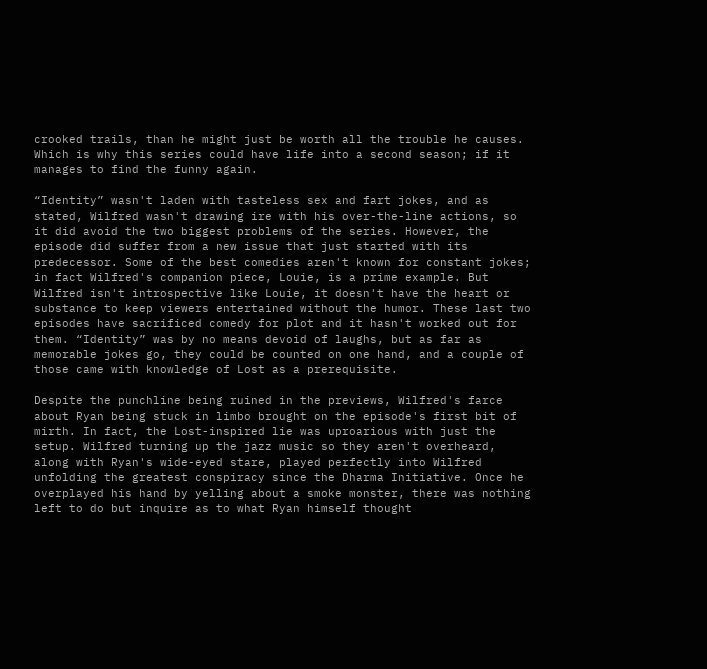crooked trails, than he might just be worth all the trouble he causes. Which is why this series could have life into a second season; if it manages to find the funny again.

“Identity” wasn't laden with tasteless sex and fart jokes, and as stated, Wilfred wasn't drawing ire with his over-the-line actions, so it did avoid the two biggest problems of the series. However, the episode did suffer from a new issue that just started with its predecessor. Some of the best comedies aren't known for constant jokes; in fact Wilfred's companion piece, Louie, is a prime example. But Wilfred isn't introspective like Louie, it doesn't have the heart or substance to keep viewers entertained without the humor. These last two episodes have sacrificed comedy for plot and it hasn't worked out for them. “Identity” was by no means devoid of laughs, but as far as memorable jokes go, they could be counted on one hand, and a couple of those came with knowledge of Lost as a prerequisite.

Despite the punchline being ruined in the previews, Wilfred's farce about Ryan being stuck in limbo brought on the episode's first bit of mirth. In fact, the Lost-inspired lie was uproarious with just the setup. Wilfred turning up the jazz music so they aren't overheard, along with Ryan's wide-eyed stare, played perfectly into Wilfred unfolding the greatest conspiracy since the Dharma Initiative. Once he overplayed his hand by yelling about a smoke monster, there was nothing left to do but inquire as to what Ryan himself thought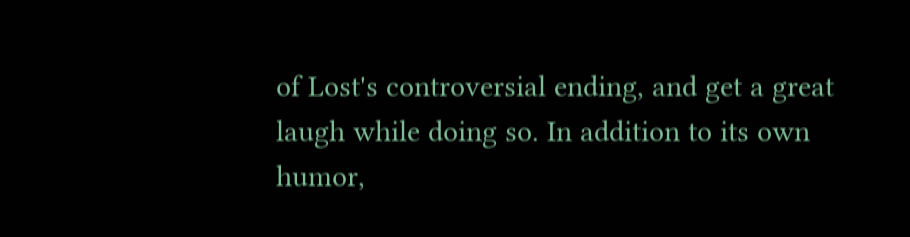of Lost's controversial ending, and get a great laugh while doing so. In addition to its own humor,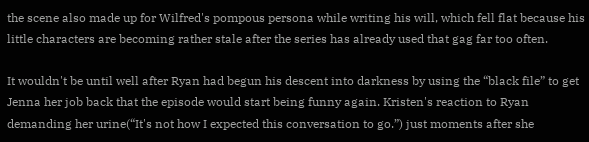the scene also made up for Wilfred's pompous persona while writing his will, which fell flat because his little characters are becoming rather stale after the series has already used that gag far too often.

It wouldn't be until well after Ryan had begun his descent into darkness by using the “black file” to get Jenna her job back that the episode would start being funny again. Kristen's reaction to Ryan demanding her urine(“It's not how I expected this conversation to go.”) just moments after she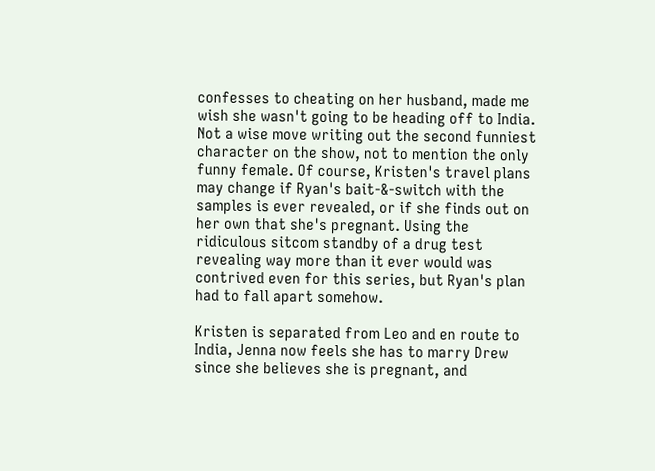confesses to cheating on her husband, made me wish she wasn't going to be heading off to India. Not a wise move writing out the second funniest character on the show, not to mention the only funny female. Of course, Kristen's travel plans may change if Ryan's bait-&-switch with the samples is ever revealed, or if she finds out on her own that she's pregnant. Using the ridiculous sitcom standby of a drug test revealing way more than it ever would was contrived even for this series, but Ryan's plan had to fall apart somehow.

Kristen is separated from Leo and en route to India, Jenna now feels she has to marry Drew since she believes she is pregnant, and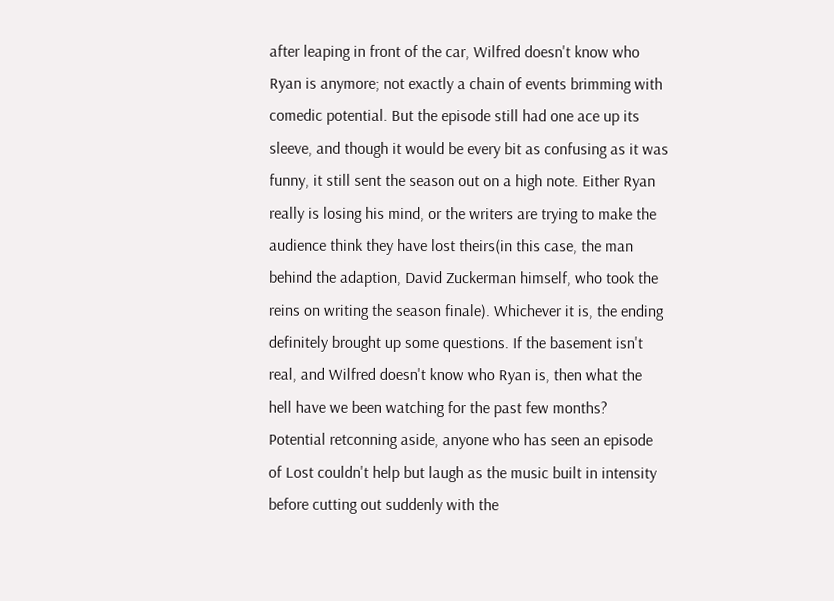after leaping in front of the car, Wilfred doesn't know who Ryan is anymore; not exactly a chain of events brimming with comedic potential. But the episode still had one ace up its sleeve, and though it would be every bit as confusing as it was funny, it still sent the season out on a high note. Either Ryan really is losing his mind, or the writers are trying to make the audience think they have lost theirs(in this case, the man behind the adaption, David Zuckerman himself, who took the reins on writing the season finale). Whichever it is, the ending definitely brought up some questions. If the basement isn't real, and Wilfred doesn't know who Ryan is, then what the hell have we been watching for the past few months? Potential retconning aside, anyone who has seen an episode of Lost couldn't help but laugh as the music built in intensity before cutting out suddenly with the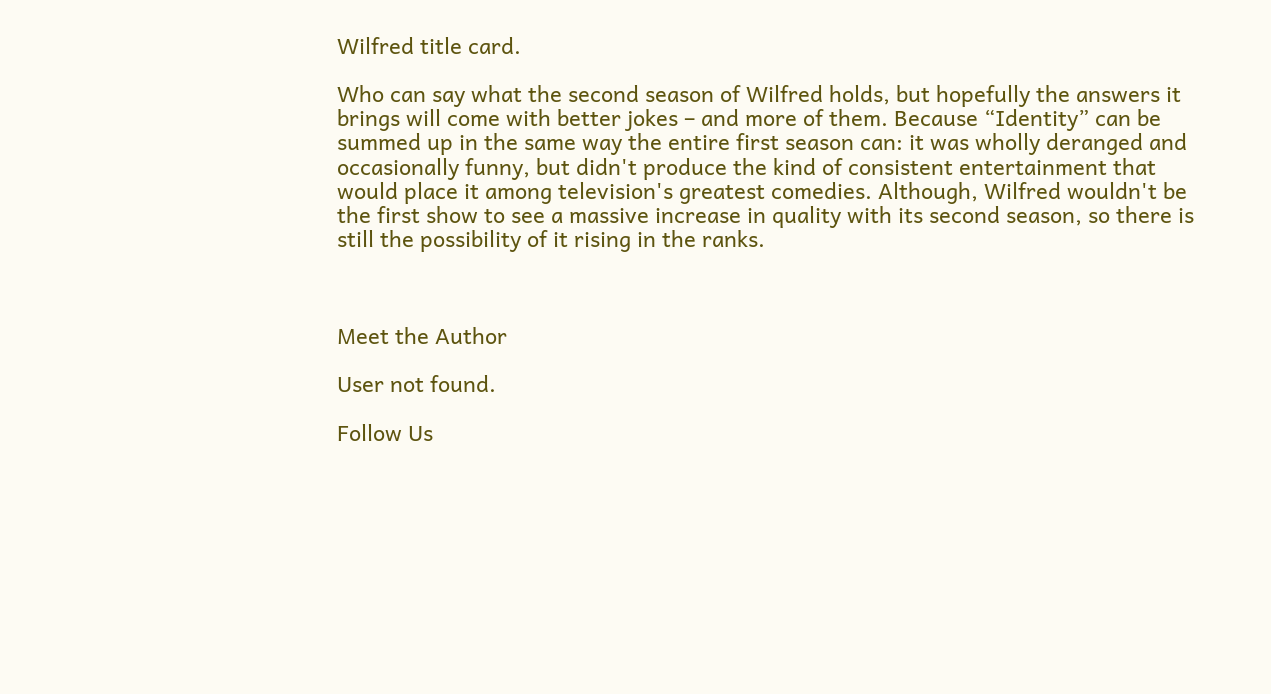Wilfred title card.

Who can say what the second season of Wilfred holds, but hopefully the answers it brings will come with better jokes – and more of them. Because “Identity” can be summed up in the same way the entire first season can: it was wholly deranged and occasionally funny, but didn't produce the kind of consistent entertainment that would place it among television's greatest comedies. Although, Wilfred wouldn't be the first show to see a massive increase in quality with its second season, so there is still the possibility of it rising in the ranks.



Meet the Author

User not found.

Follow Us